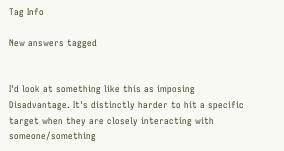Tag Info

New answers tagged


I'd look at something like this as imposing Disadvantage. It's distinctly harder to hit a specific target when they are closely interacting with someone/something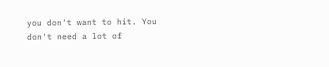you don't want to hit. You don't need a lot of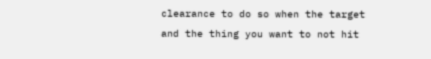clearance to do so when the target and the thing you want to not hit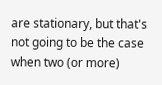are stationary, but that's not going to be the case when two (or more)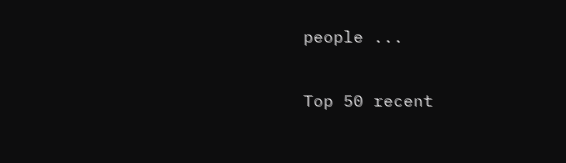people ...

Top 50 recent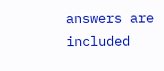answers are included